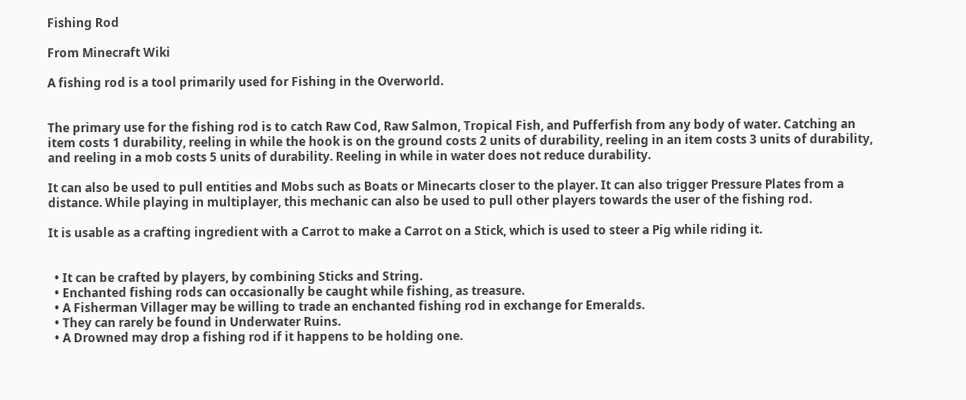Fishing Rod

From Minecraft Wiki

A fishing rod is a tool primarily used for Fishing in the Overworld.


The primary use for the fishing rod is to catch Raw Cod, Raw Salmon, Tropical Fish, and Pufferfish from any body of water. Catching an item costs 1 durability, reeling in while the hook is on the ground costs 2 units of durability, reeling in an item costs 3 units of durability, and reeling in a mob costs 5 units of durability. Reeling in while in water does not reduce durability.

It can also be used to pull entities and Mobs such as Boats or Minecarts closer to the player. It can also trigger Pressure Plates from a distance. While playing in multiplayer, this mechanic can also be used to pull other players towards the user of the fishing rod.

It is usable as a crafting ingredient with a Carrot to make a Carrot on a Stick, which is used to steer a Pig while riding it.


  • It can be crafted by players, by combining Sticks and String.
  • Enchanted fishing rods can occasionally be caught while fishing, as treasure.
  • A Fisherman Villager may be willing to trade an enchanted fishing rod in exchange for Emeralds.
  • They can rarely be found in Underwater Ruins.
  • A Drowned may drop a fishing rod if it happens to be holding one.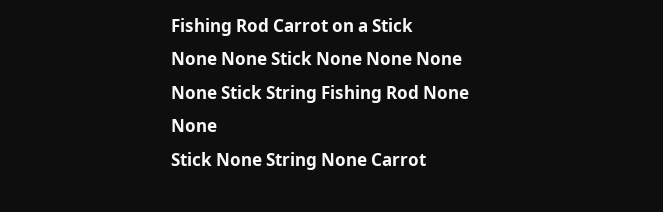Fishing Rod Carrot on a Stick
None None Stick None None None
None Stick String Fishing Rod None None
Stick None String None Carrot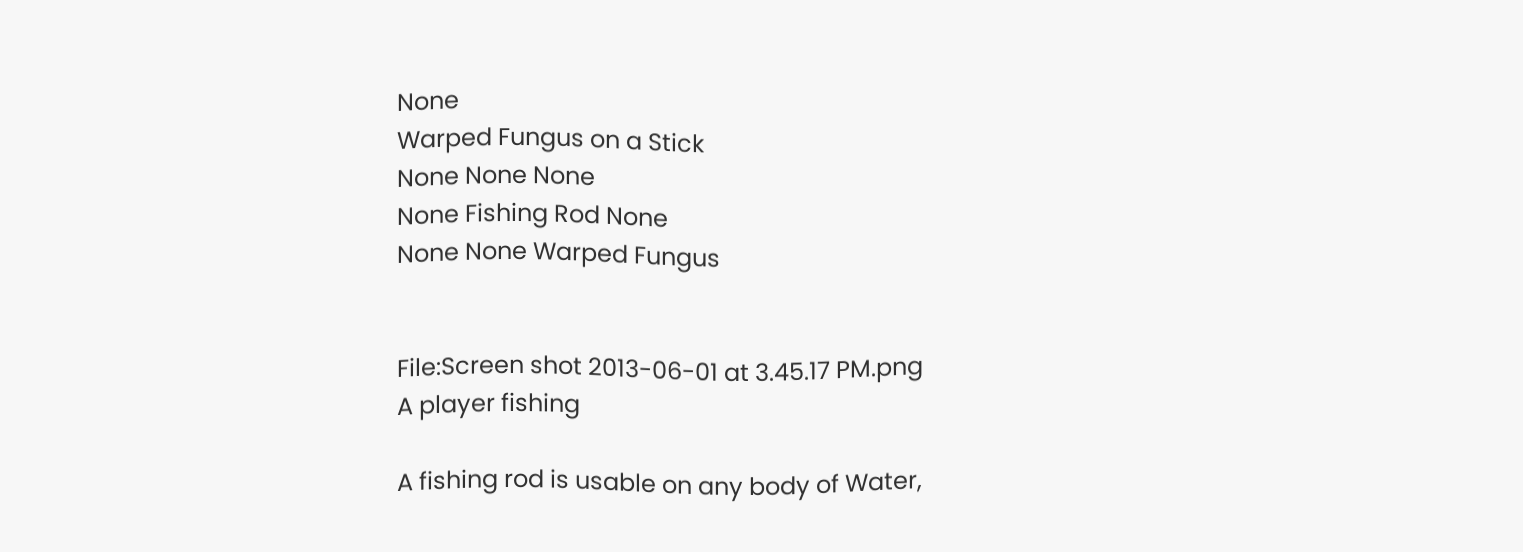None
Warped Fungus on a Stick
None None None
None Fishing Rod None
None None Warped Fungus


File:Screen shot 2013-06-01 at 3.45.17 PM.png
A player fishing

A fishing rod is usable on any body of Water,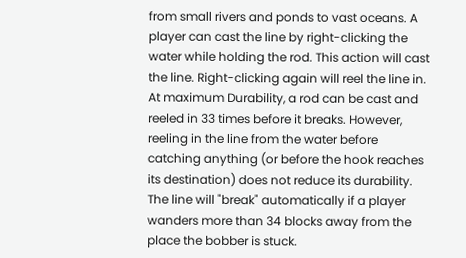from small rivers and ponds to vast oceans. A player can cast the line by right-clicking the water while holding the rod. This action will cast the line. Right-clicking again will reel the line in. At maximum Durability, a rod can be cast and reeled in 33 times before it breaks. However, reeling in the line from the water before catching anything (or before the hook reaches its destination) does not reduce its durability. The line will "break" automatically if a player wanders more than 34 blocks away from the place the bobber is stuck.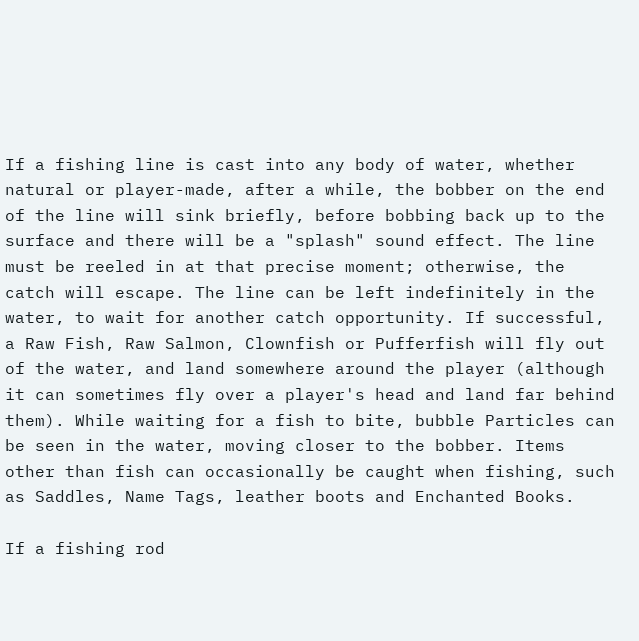If a fishing line is cast into any body of water, whether natural or player-made, after a while, the bobber on the end of the line will sink briefly, before bobbing back up to the surface and there will be a "splash" sound effect. The line must be reeled in at that precise moment; otherwise, the catch will escape. The line can be left indefinitely in the water, to wait for another catch opportunity. If successful, a Raw Fish, Raw Salmon, Clownfish or Pufferfish will fly out of the water, and land somewhere around the player (although it can sometimes fly over a player's head and land far behind them). While waiting for a fish to bite, bubble Particles can be seen in the water, moving closer to the bobber. Items other than fish can occasionally be caught when fishing, such as Saddles, Name Tags, leather boots and Enchanted Books.

If a fishing rod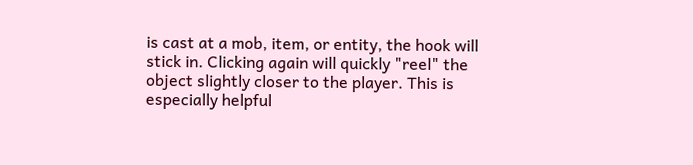is cast at a mob, item, or entity, the hook will stick in. Clicking again will quickly "reel" the object slightly closer to the player. This is especially helpful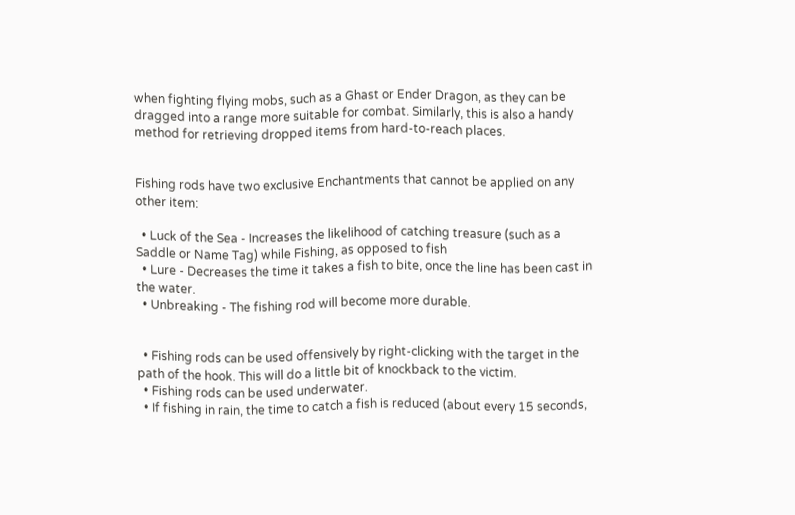when fighting flying mobs, such as a Ghast or Ender Dragon, as they can be dragged into a range more suitable for combat. Similarly, this is also a handy method for retrieving dropped items from hard-to-reach places.


Fishing rods have two exclusive Enchantments that cannot be applied on any other item:

  • Luck of the Sea - Increases the likelihood of catching treasure (such as a Saddle or Name Tag) while Fishing, as opposed to fish
  • Lure - Decreases the time it takes a fish to bite, once the line has been cast in the water.
  • Unbreaking - The fishing rod will become more durable.


  • Fishing rods can be used offensively by right-clicking with the target in the path of the hook. This will do a little bit of knockback to the victim.
  • Fishing rods can be used underwater.
  • If fishing in rain, the time to catch a fish is reduced (about every 15 seconds,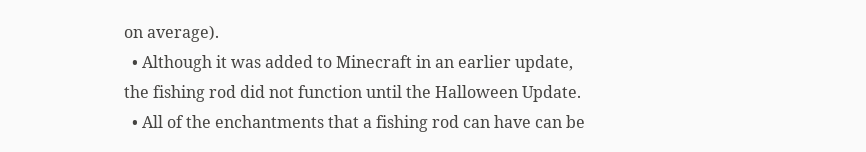on average).
  • Although it was added to Minecraft in an earlier update, the fishing rod did not function until the Halloween Update.
  • All of the enchantments that a fishing rod can have can be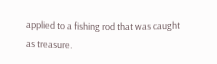applied to a fishing rod that was caught as treasure.